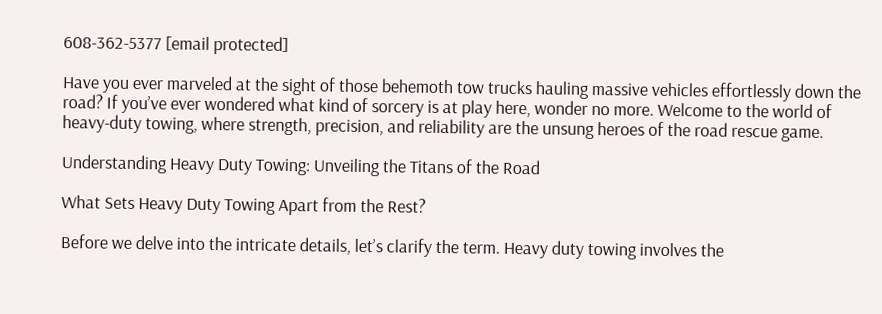608-362-5377 [email protected]

Have you ever marveled at the sight of those behemoth tow trucks hauling massive vehicles effortlessly down the road? If you’ve ever wondered what kind of sorcery is at play here, wonder no more. Welcome to the world of heavy-duty towing, where strength, precision, and reliability are the unsung heroes of the road rescue game.

Understanding Heavy Duty Towing: Unveiling the Titans of the Road

What Sets Heavy Duty Towing Apart from the Rest?

Before we delve into the intricate details, let’s clarify the term. Heavy duty towing involves the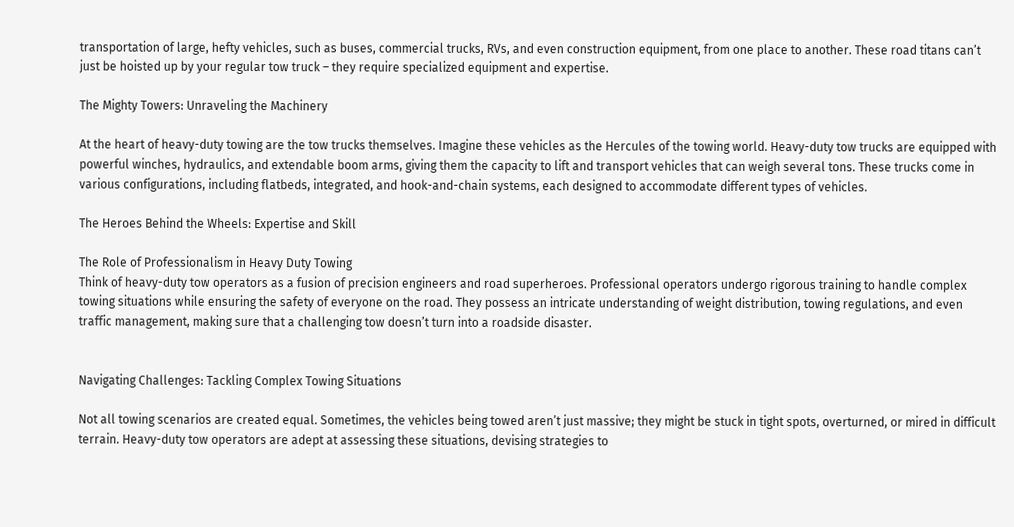transportation of large, hefty vehicles, such as buses, commercial trucks, RVs, and even construction equipment, from one place to another. These road titans can’t just be hoisted up by your regular tow truck – they require specialized equipment and expertise.

The Mighty Towers: Unraveling the Machinery

At the heart of heavy-duty towing are the tow trucks themselves. Imagine these vehicles as the Hercules of the towing world. Heavy-duty tow trucks are equipped with powerful winches, hydraulics, and extendable boom arms, giving them the capacity to lift and transport vehicles that can weigh several tons. These trucks come in various configurations, including flatbeds, integrated, and hook-and-chain systems, each designed to accommodate different types of vehicles.

The Heroes Behind the Wheels: Expertise and Skill

The Role of Professionalism in Heavy Duty Towing
Think of heavy-duty tow operators as a fusion of precision engineers and road superheroes. Professional operators undergo rigorous training to handle complex towing situations while ensuring the safety of everyone on the road. They possess an intricate understanding of weight distribution, towing regulations, and even traffic management, making sure that a challenging tow doesn’t turn into a roadside disaster.


Navigating Challenges: Tackling Complex Towing Situations

Not all towing scenarios are created equal. Sometimes, the vehicles being towed aren’t just massive; they might be stuck in tight spots, overturned, or mired in difficult terrain. Heavy-duty tow operators are adept at assessing these situations, devising strategies to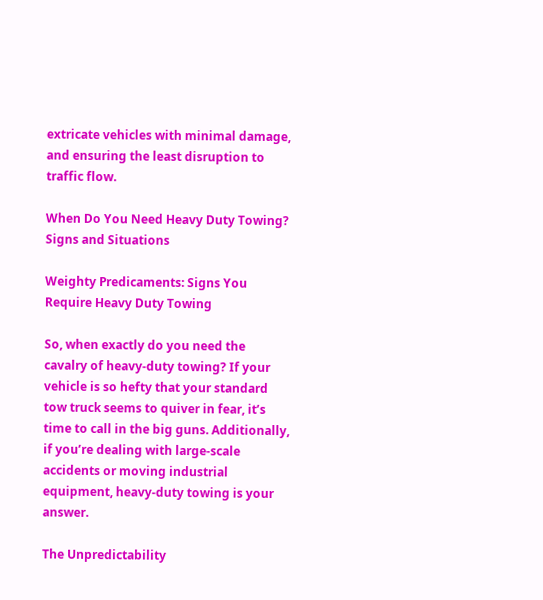extricate vehicles with minimal damage, and ensuring the least disruption to traffic flow.

When Do You Need Heavy Duty Towing? Signs and Situations

Weighty Predicaments: Signs You Require Heavy Duty Towing

So, when exactly do you need the cavalry of heavy-duty towing? If your vehicle is so hefty that your standard tow truck seems to quiver in fear, it’s time to call in the big guns. Additionally, if you’re dealing with large-scale accidents or moving industrial equipment, heavy-duty towing is your answer.

The Unpredictability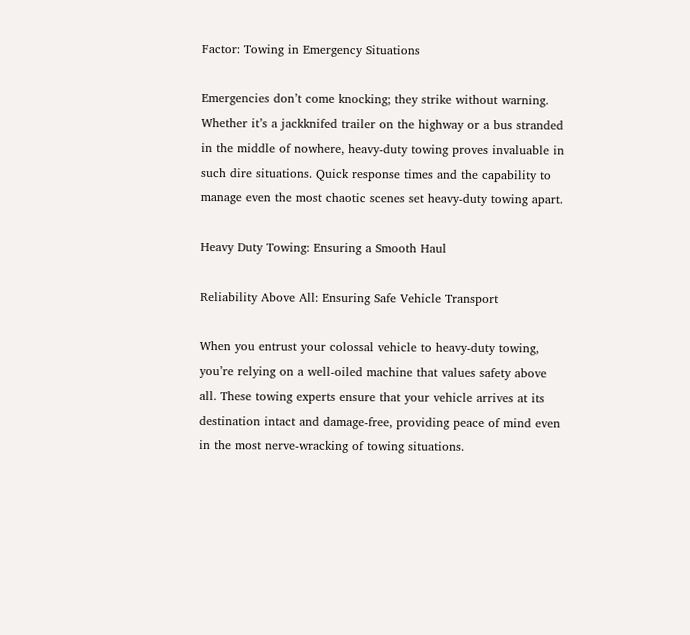Factor: Towing in Emergency Situations

Emergencies don’t come knocking; they strike without warning. Whether it’s a jackknifed trailer on the highway or a bus stranded in the middle of nowhere, heavy-duty towing proves invaluable in such dire situations. Quick response times and the capability to manage even the most chaotic scenes set heavy-duty towing apart.

Heavy Duty Towing: Ensuring a Smooth Haul

Reliability Above All: Ensuring Safe Vehicle Transport

When you entrust your colossal vehicle to heavy-duty towing, you’re relying on a well-oiled machine that values safety above all. These towing experts ensure that your vehicle arrives at its destination intact and damage-free, providing peace of mind even in the most nerve-wracking of towing situations.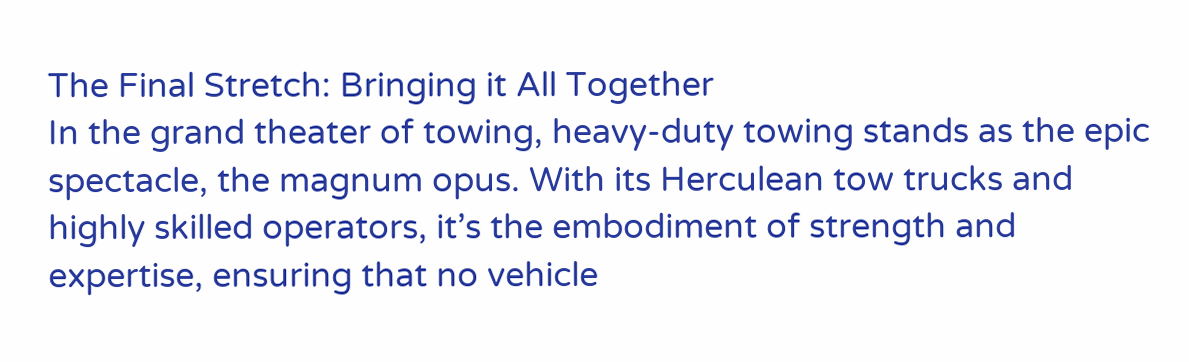The Final Stretch: Bringing it All Together
In the grand theater of towing, heavy-duty towing stands as the epic spectacle, the magnum opus. With its Herculean tow trucks and highly skilled operators, it’s the embodiment of strength and expertise, ensuring that no vehicle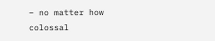– no matter how colossal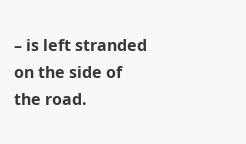– is left stranded on the side of the road.